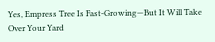Yes, Empress Tree Is Fast-Growing—But It Will Take Over Your Yard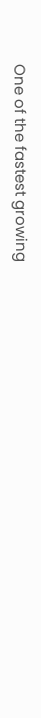One of the fastest growing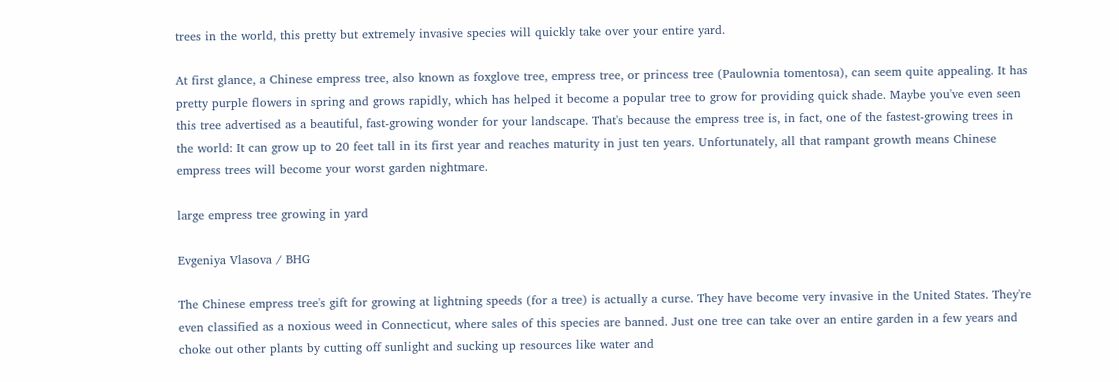trees in the world, this pretty but extremely invasive species will quickly take over your entire yard.

At first glance, a Chinese empress tree, also known as foxglove tree, empress tree, or princess tree (Paulownia tomentosa), can seem quite appealing. It has pretty purple flowers in spring and grows rapidly, which has helped it become a popular tree to grow for providing quick shade. Maybe you've even seen this tree advertised as a beautiful, fast-growing wonder for your landscape. That's because the empress tree is, in fact, one of the fastest-growing trees in the world: It can grow up to 20 feet tall in its first year and reaches maturity in just ten years. Unfortunately, all that rampant growth means Chinese empress trees will become your worst garden nightmare.

large empress tree growing in yard

Evgeniya Vlasova / BHG

The Chinese empress tree's gift for growing at lightning speeds (for a tree) is actually a curse. They have become very invasive in the United States. They're even classified as a noxious weed in Connecticut, where sales of this species are banned. Just one tree can take over an entire garden in a few years and choke out other plants by cutting off sunlight and sucking up resources like water and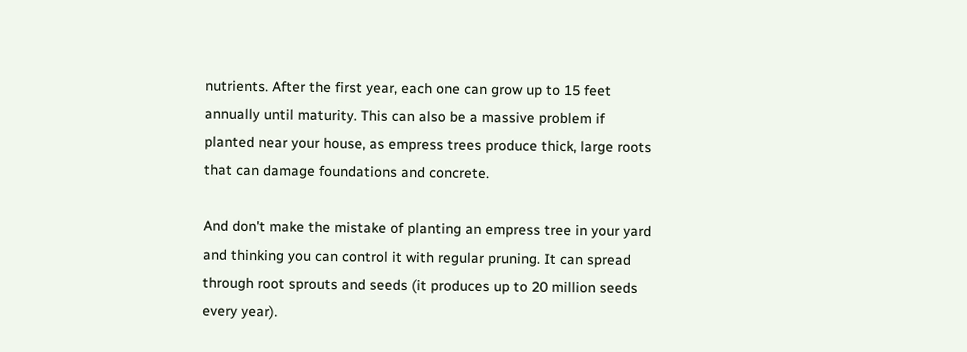nutrients. After the first year, each one can grow up to 15 feet annually until maturity. This can also be a massive problem if planted near your house, as empress trees produce thick, large roots that can damage foundations and concrete.

And don't make the mistake of planting an empress tree in your yard and thinking you can control it with regular pruning. It can spread through root sprouts and seeds (it produces up to 20 million seeds every year).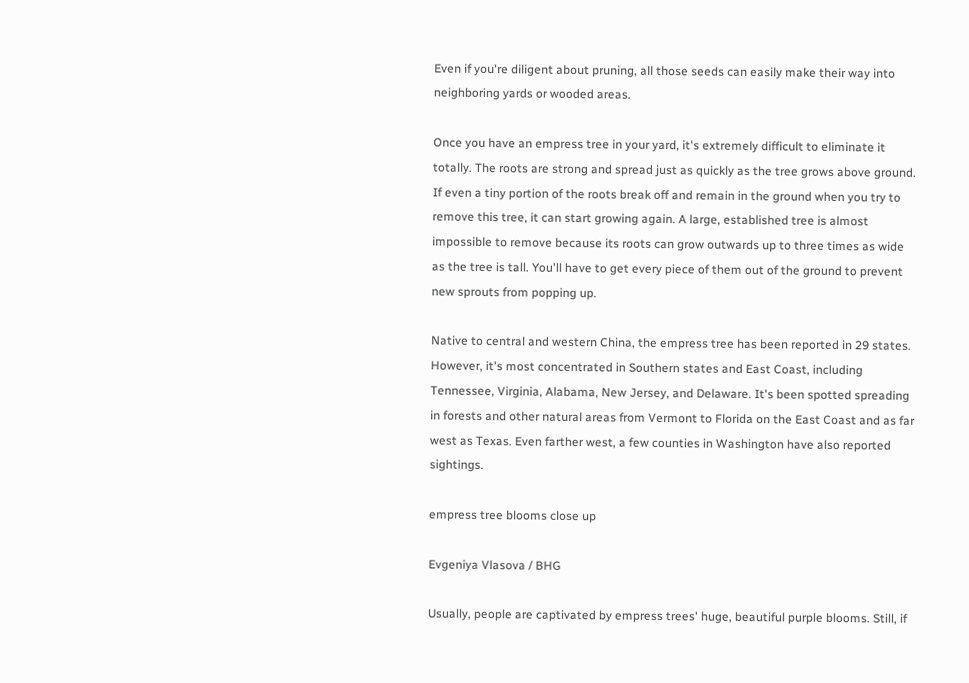Even if you're diligent about pruning, all those seeds can easily make their way into neighboring yards or wooded areas.

Once you have an empress tree in your yard, it's extremely difficult to eliminate it totally. The roots are strong and spread just as quickly as the tree grows above ground. If even a tiny portion of the roots break off and remain in the ground when you try to remove this tree, it can start growing again. A large, established tree is almost impossible to remove because its roots can grow outwards up to three times as wide as the tree is tall. You'll have to get every piece of them out of the ground to prevent new sprouts from popping up.

Native to central and western China, the empress tree has been reported in 29 states. However, it's most concentrated in Southern states and East Coast, including Tennessee, Virginia, Alabama, New Jersey, and Delaware. It's been spotted spreading in forests and other natural areas from Vermont to Florida on the East Coast and as far west as Texas. Even farther west, a few counties in Washington have also reported sightings.

empress tree blooms close up

Evgeniya Vlasova / BHG

Usually, people are captivated by empress trees' huge, beautiful purple blooms. Still, if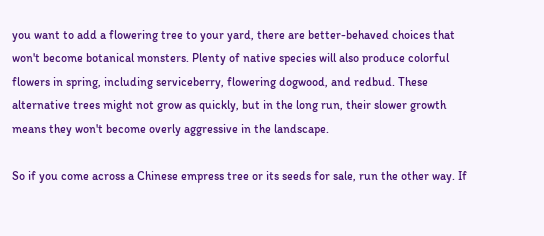you want to add a flowering tree to your yard, there are better-behaved choices that won't become botanical monsters. Plenty of native species will also produce colorful flowers in spring, including serviceberry, flowering dogwood, and redbud. These alternative trees might not grow as quickly, but in the long run, their slower growth means they won't become overly aggressive in the landscape.

So if you come across a Chinese empress tree or its seeds for sale, run the other way. If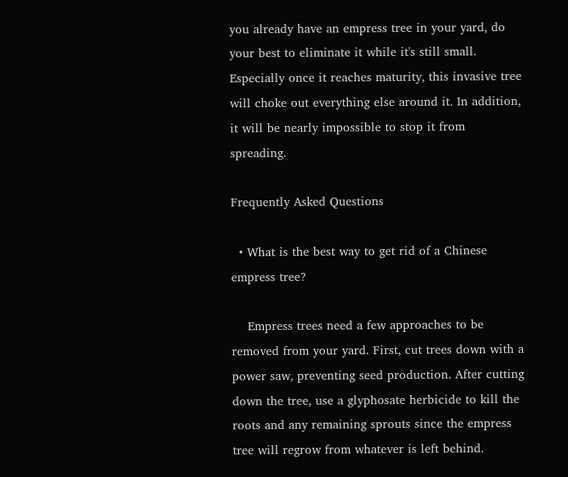you already have an empress tree in your yard, do your best to eliminate it while it's still small. Especially once it reaches maturity, this invasive tree will choke out everything else around it. In addition, it will be nearly impossible to stop it from spreading.

Frequently Asked Questions

  • What is the best way to get rid of a Chinese empress tree?

    Empress trees need a few approaches to be removed from your yard. First, cut trees down with a power saw, preventing seed production. After cutting down the tree, use a glyphosate herbicide to kill the roots and any remaining sprouts since the empress tree will regrow from whatever is left behind.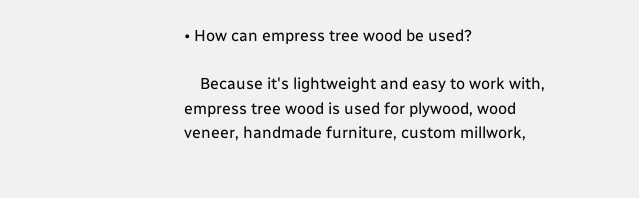• How can empress tree wood be used?

    Because it's lightweight and easy to work with, empress tree wood is used for plywood, wood veneer, handmade furniture, custom millwork,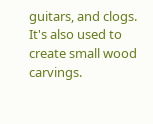guitars, and clogs. It's also used to create small wood carvings.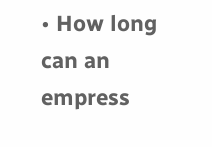• How long can an empress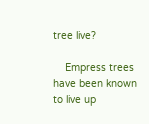tree live?

    Empress trees have been known to live up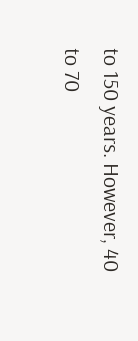to 150 years. However, 40 to 70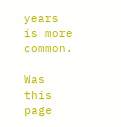years is more common.

Was this page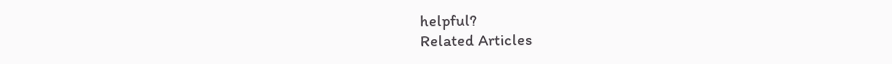helpful?
Related Articles